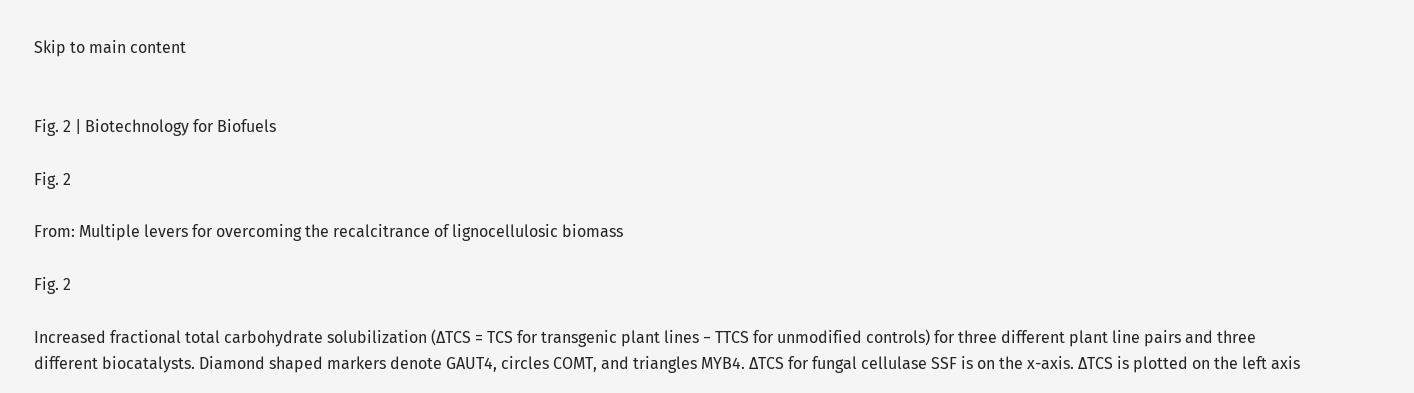Skip to main content


Fig. 2 | Biotechnology for Biofuels

Fig. 2

From: Multiple levers for overcoming the recalcitrance of lignocellulosic biomass

Fig. 2

Increased fractional total carbohydrate solubilization (ΔTCS = TCS for transgenic plant lines − TTCS for unmodified controls) for three different plant line pairs and three different biocatalysts. Diamond shaped markers denote GAUT4, circles COMT, and triangles MYB4. ΔTCS for fungal cellulase SSF is on the x-axis. ΔTCS is plotted on the left axis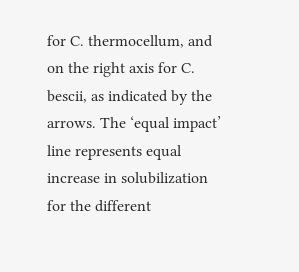for C. thermocellum, and on the right axis for C. bescii, as indicated by the arrows. The ‘equal impact’ line represents equal increase in solubilization for the different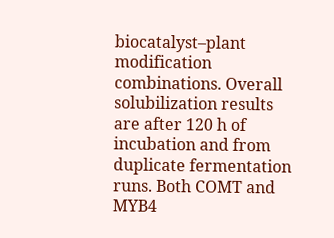biocatalyst–plant modification combinations. Overall solubilization results are after 120 h of incubation and from duplicate fermentation runs. Both COMT and MYB4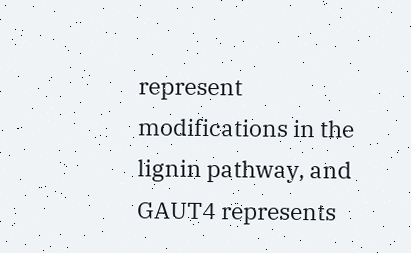represent modifications in the lignin pathway, and GAUT4 represents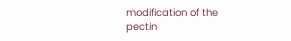modification of the pectin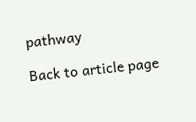pathway

Back to article page